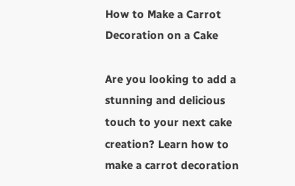How to Make a Carrot Decoration on a Cake

Are you looking to add a stunning and delicious touch to your next cake creation? Learn how to make a carrot decoration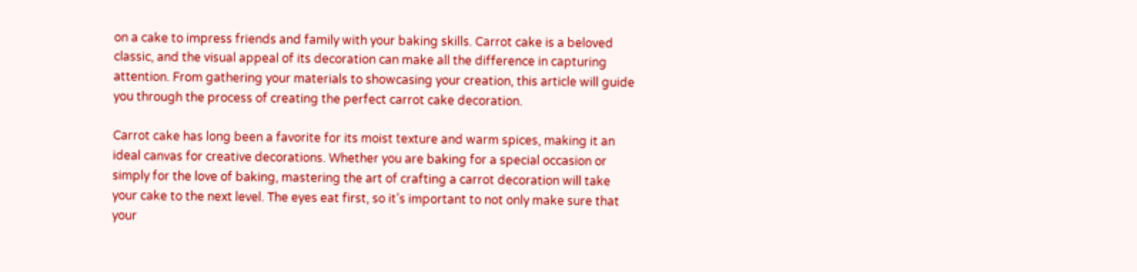on a cake to impress friends and family with your baking skills. Carrot cake is a beloved classic, and the visual appeal of its decoration can make all the difference in capturing attention. From gathering your materials to showcasing your creation, this article will guide you through the process of creating the perfect carrot cake decoration.

Carrot cake has long been a favorite for its moist texture and warm spices, making it an ideal canvas for creative decorations. Whether you are baking for a special occasion or simply for the love of baking, mastering the art of crafting a carrot decoration will take your cake to the next level. The eyes eat first, so it’s important to not only make sure that your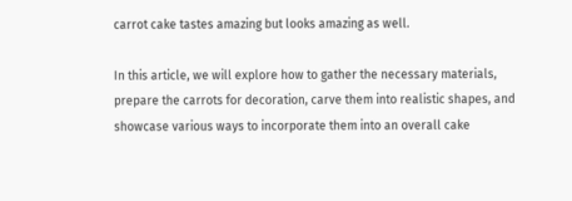carrot cake tastes amazing but looks amazing as well.

In this article, we will explore how to gather the necessary materials, prepare the carrots for decoration, carve them into realistic shapes, and showcase various ways to incorporate them into an overall cake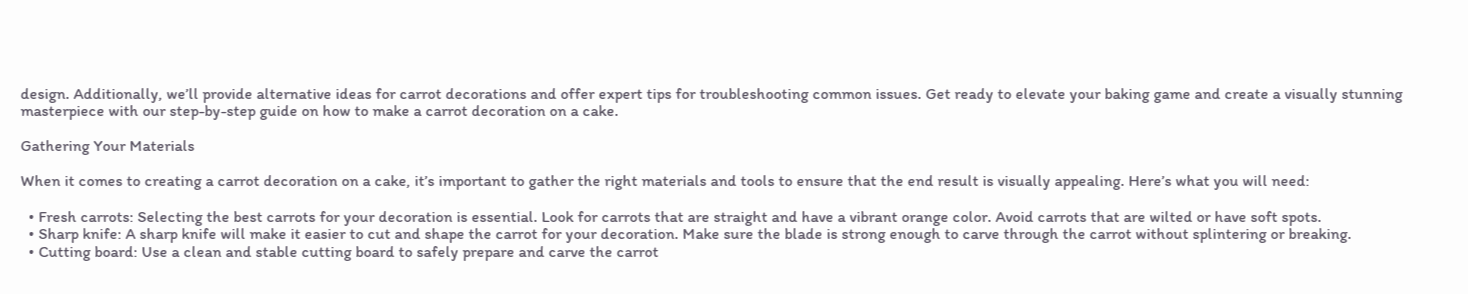design. Additionally, we’ll provide alternative ideas for carrot decorations and offer expert tips for troubleshooting common issues. Get ready to elevate your baking game and create a visually stunning masterpiece with our step-by-step guide on how to make a carrot decoration on a cake.

Gathering Your Materials

When it comes to creating a carrot decoration on a cake, it’s important to gather the right materials and tools to ensure that the end result is visually appealing. Here’s what you will need:

  • Fresh carrots: Selecting the best carrots for your decoration is essential. Look for carrots that are straight and have a vibrant orange color. Avoid carrots that are wilted or have soft spots.
  • Sharp knife: A sharp knife will make it easier to cut and shape the carrot for your decoration. Make sure the blade is strong enough to carve through the carrot without splintering or breaking.
  • Cutting board: Use a clean and stable cutting board to safely prepare and carve the carrot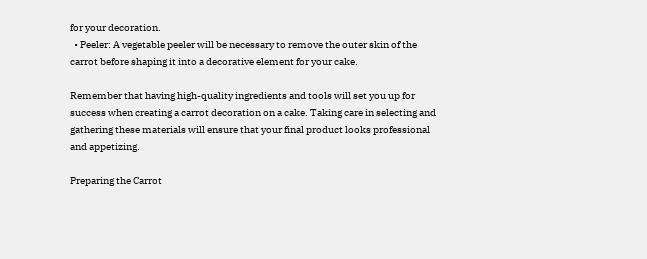for your decoration.
  • Peeler: A vegetable peeler will be necessary to remove the outer skin of the carrot before shaping it into a decorative element for your cake.

Remember that having high-quality ingredients and tools will set you up for success when creating a carrot decoration on a cake. Taking care in selecting and gathering these materials will ensure that your final product looks professional and appetizing.

Preparing the Carrot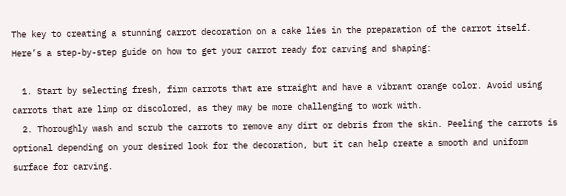The key to creating a stunning carrot decoration on a cake lies in the preparation of the carrot itself. Here’s a step-by-step guide on how to get your carrot ready for carving and shaping:

  1. Start by selecting fresh, firm carrots that are straight and have a vibrant orange color. Avoid using carrots that are limp or discolored, as they may be more challenging to work with.
  2. Thoroughly wash and scrub the carrots to remove any dirt or debris from the skin. Peeling the carrots is optional depending on your desired look for the decoration, but it can help create a smooth and uniform surface for carving.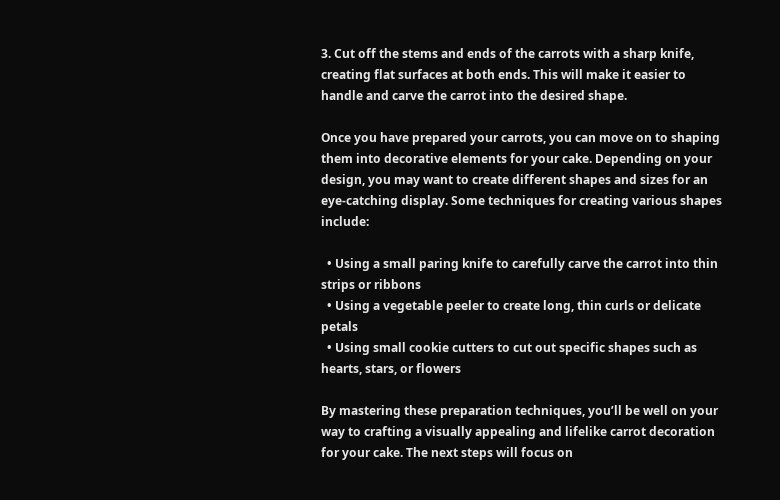3. Cut off the stems and ends of the carrots with a sharp knife, creating flat surfaces at both ends. This will make it easier to handle and carve the carrot into the desired shape.

Once you have prepared your carrots, you can move on to shaping them into decorative elements for your cake. Depending on your design, you may want to create different shapes and sizes for an eye-catching display. Some techniques for creating various shapes include:

  • Using a small paring knife to carefully carve the carrot into thin strips or ribbons
  • Using a vegetable peeler to create long, thin curls or delicate petals
  • Using small cookie cutters to cut out specific shapes such as hearts, stars, or flowers

By mastering these preparation techniques, you’ll be well on your way to crafting a visually appealing and lifelike carrot decoration for your cake. The next steps will focus on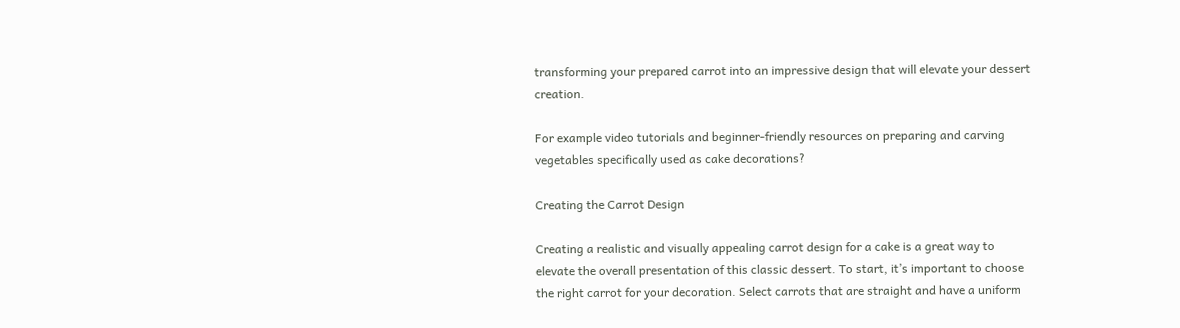transforming your prepared carrot into an impressive design that will elevate your dessert creation.

For example video tutorials and beginner-friendly resources on preparing and carving vegetables specifically used as cake decorations?

Creating the Carrot Design

Creating a realistic and visually appealing carrot design for a cake is a great way to elevate the overall presentation of this classic dessert. To start, it’s important to choose the right carrot for your decoration. Select carrots that are straight and have a uniform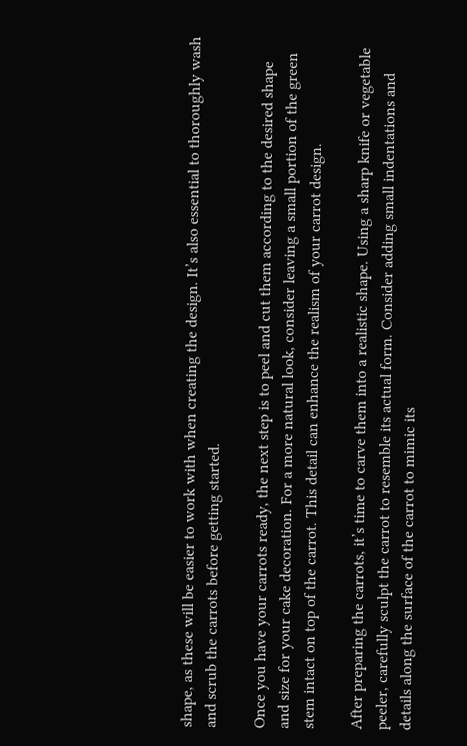shape, as these will be easier to work with when creating the design. It’s also essential to thoroughly wash and scrub the carrots before getting started.

Once you have your carrots ready, the next step is to peel and cut them according to the desired shape and size for your cake decoration. For a more natural look, consider leaving a small portion of the green stem intact on top of the carrot. This detail can enhance the realism of your carrot design.

After preparing the carrots, it’s time to carve them into a realistic shape. Using a sharp knife or vegetable peeler, carefully sculpt the carrot to resemble its actual form. Consider adding small indentations and details along the surface of the carrot to mimic its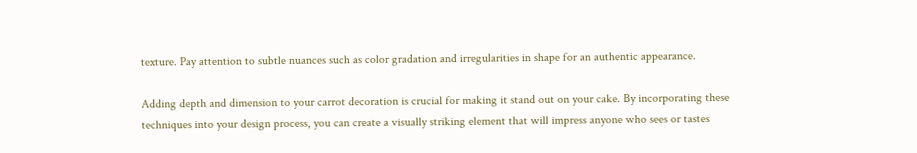texture. Pay attention to subtle nuances such as color gradation and irregularities in shape for an authentic appearance.

Adding depth and dimension to your carrot decoration is crucial for making it stand out on your cake. By incorporating these techniques into your design process, you can create a visually striking element that will impress anyone who sees or tastes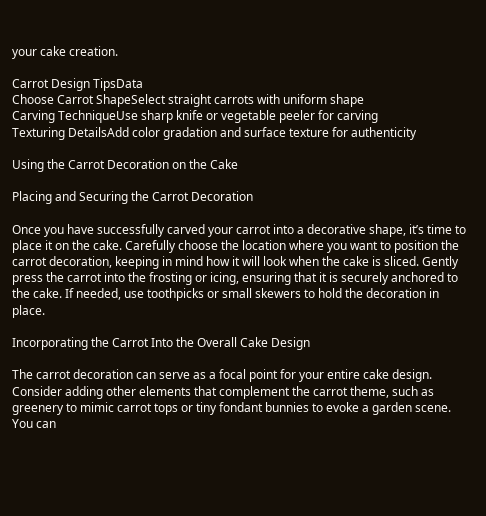your cake creation.

Carrot Design TipsData
Choose Carrot ShapeSelect straight carrots with uniform shape
Carving TechniqueUse sharp knife or vegetable peeler for carving
Texturing DetailsAdd color gradation and surface texture for authenticity

Using the Carrot Decoration on the Cake

Placing and Securing the Carrot Decoration

Once you have successfully carved your carrot into a decorative shape, it’s time to place it on the cake. Carefully choose the location where you want to position the carrot decoration, keeping in mind how it will look when the cake is sliced. Gently press the carrot into the frosting or icing, ensuring that it is securely anchored to the cake. If needed, use toothpicks or small skewers to hold the decoration in place.

Incorporating the Carrot Into the Overall Cake Design

The carrot decoration can serve as a focal point for your entire cake design. Consider adding other elements that complement the carrot theme, such as greenery to mimic carrot tops or tiny fondant bunnies to evoke a garden scene. You can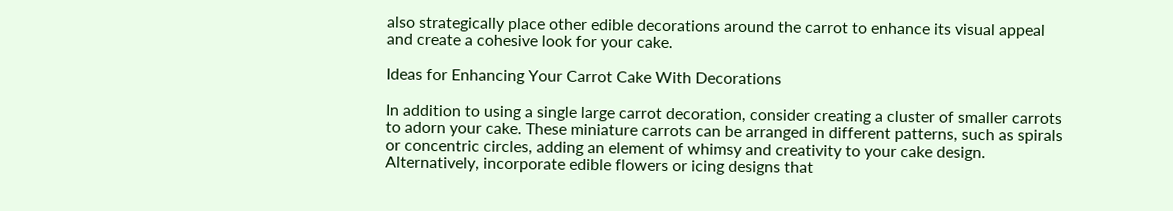also strategically place other edible decorations around the carrot to enhance its visual appeal and create a cohesive look for your cake.

Ideas for Enhancing Your Carrot Cake With Decorations

In addition to using a single large carrot decoration, consider creating a cluster of smaller carrots to adorn your cake. These miniature carrots can be arranged in different patterns, such as spirals or concentric circles, adding an element of whimsy and creativity to your cake design. Alternatively, incorporate edible flowers or icing designs that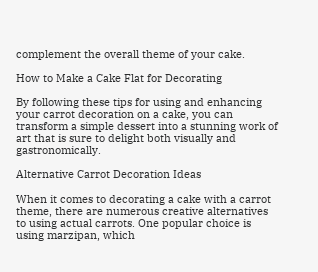complement the overall theme of your cake.

How to Make a Cake Flat for Decorating

By following these tips for using and enhancing your carrot decoration on a cake, you can transform a simple dessert into a stunning work of art that is sure to delight both visually and gastronomically.

Alternative Carrot Decoration Ideas

When it comes to decorating a cake with a carrot theme, there are numerous creative alternatives to using actual carrots. One popular choice is using marzipan, which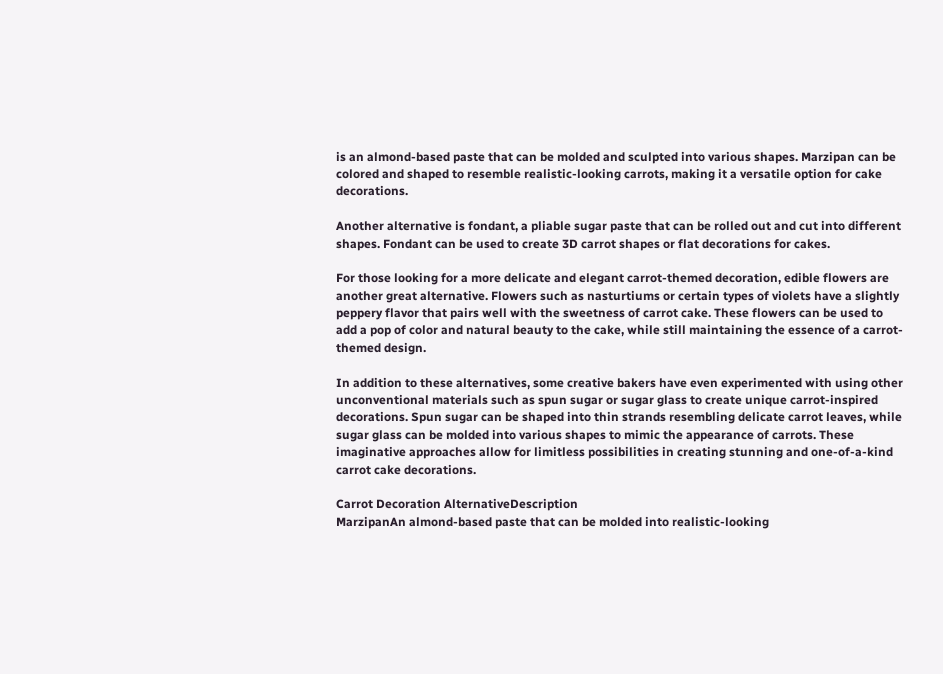is an almond-based paste that can be molded and sculpted into various shapes. Marzipan can be colored and shaped to resemble realistic-looking carrots, making it a versatile option for cake decorations.

Another alternative is fondant, a pliable sugar paste that can be rolled out and cut into different shapes. Fondant can be used to create 3D carrot shapes or flat decorations for cakes.

For those looking for a more delicate and elegant carrot-themed decoration, edible flowers are another great alternative. Flowers such as nasturtiums or certain types of violets have a slightly peppery flavor that pairs well with the sweetness of carrot cake. These flowers can be used to add a pop of color and natural beauty to the cake, while still maintaining the essence of a carrot-themed design.

In addition to these alternatives, some creative bakers have even experimented with using other unconventional materials such as spun sugar or sugar glass to create unique carrot-inspired decorations. Spun sugar can be shaped into thin strands resembling delicate carrot leaves, while sugar glass can be molded into various shapes to mimic the appearance of carrots. These imaginative approaches allow for limitless possibilities in creating stunning and one-of-a-kind carrot cake decorations.

Carrot Decoration AlternativeDescription
MarzipanAn almond-based paste that can be molded into realistic-looking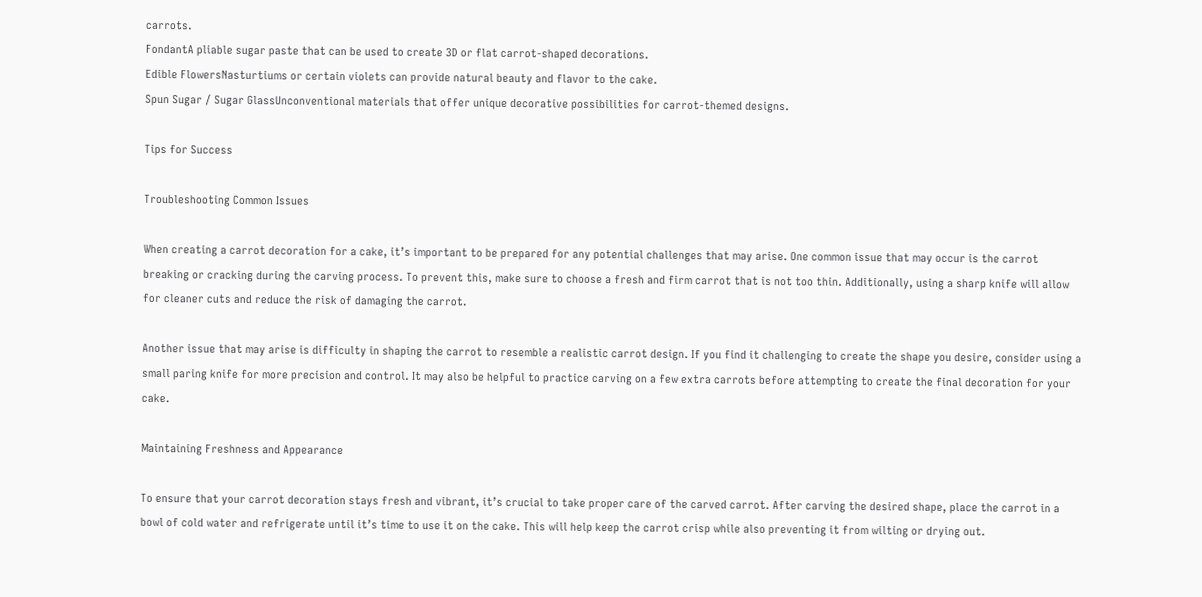carrots.
FondantA pliable sugar paste that can be used to create 3D or flat carrot-shaped decorations.
Edible FlowersNasturtiums or certain violets can provide natural beauty and flavor to the cake.
Spun Sugar / Sugar GlassUnconventional materials that offer unique decorative possibilities for carrot-themed designs.

Tips for Success

Troubleshooting Common Issues

When creating a carrot decoration for a cake, it’s important to be prepared for any potential challenges that may arise. One common issue that may occur is the carrot breaking or cracking during the carving process. To prevent this, make sure to choose a fresh and firm carrot that is not too thin. Additionally, using a sharp knife will allow for cleaner cuts and reduce the risk of damaging the carrot.

Another issue that may arise is difficulty in shaping the carrot to resemble a realistic carrot design. If you find it challenging to create the shape you desire, consider using a small paring knife for more precision and control. It may also be helpful to practice carving on a few extra carrots before attempting to create the final decoration for your cake.

Maintaining Freshness and Appearance

To ensure that your carrot decoration stays fresh and vibrant, it’s crucial to take proper care of the carved carrot. After carving the desired shape, place the carrot in a bowl of cold water and refrigerate until it’s time to use it on the cake. This will help keep the carrot crisp while also preventing it from wilting or drying out.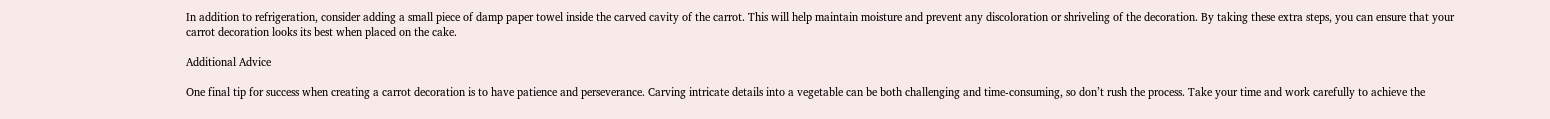In addition to refrigeration, consider adding a small piece of damp paper towel inside the carved cavity of the carrot. This will help maintain moisture and prevent any discoloration or shriveling of the decoration. By taking these extra steps, you can ensure that your carrot decoration looks its best when placed on the cake.

Additional Advice

One final tip for success when creating a carrot decoration is to have patience and perseverance. Carving intricate details into a vegetable can be both challenging and time-consuming, so don’t rush the process. Take your time and work carefully to achieve the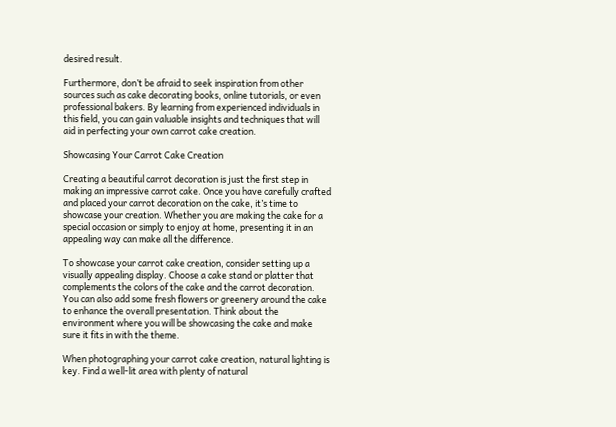desired result.

Furthermore, don’t be afraid to seek inspiration from other sources such as cake decorating books, online tutorials, or even professional bakers. By learning from experienced individuals in this field, you can gain valuable insights and techniques that will aid in perfecting your own carrot cake creation.

Showcasing Your Carrot Cake Creation

Creating a beautiful carrot decoration is just the first step in making an impressive carrot cake. Once you have carefully crafted and placed your carrot decoration on the cake, it’s time to showcase your creation. Whether you are making the cake for a special occasion or simply to enjoy at home, presenting it in an appealing way can make all the difference.

To showcase your carrot cake creation, consider setting up a visually appealing display. Choose a cake stand or platter that complements the colors of the cake and the carrot decoration. You can also add some fresh flowers or greenery around the cake to enhance the overall presentation. Think about the environment where you will be showcasing the cake and make sure it fits in with the theme.

When photographing your carrot cake creation, natural lighting is key. Find a well-lit area with plenty of natural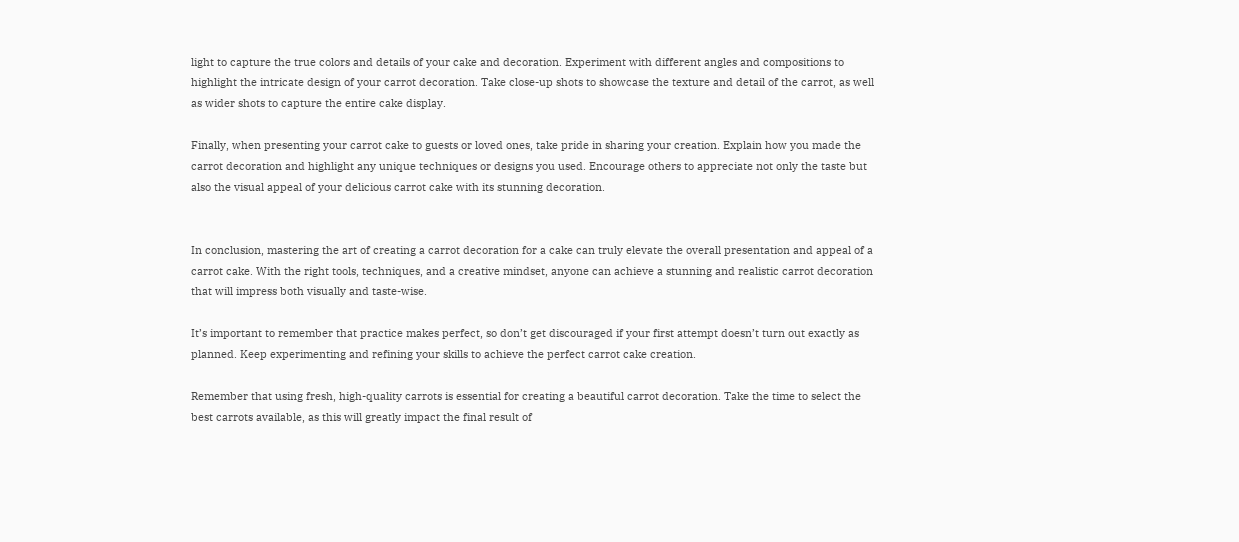light to capture the true colors and details of your cake and decoration. Experiment with different angles and compositions to highlight the intricate design of your carrot decoration. Take close-up shots to showcase the texture and detail of the carrot, as well as wider shots to capture the entire cake display.

Finally, when presenting your carrot cake to guests or loved ones, take pride in sharing your creation. Explain how you made the carrot decoration and highlight any unique techniques or designs you used. Encourage others to appreciate not only the taste but also the visual appeal of your delicious carrot cake with its stunning decoration.


In conclusion, mastering the art of creating a carrot decoration for a cake can truly elevate the overall presentation and appeal of a carrot cake. With the right tools, techniques, and a creative mindset, anyone can achieve a stunning and realistic carrot decoration that will impress both visually and taste-wise.

It’s important to remember that practice makes perfect, so don’t get discouraged if your first attempt doesn’t turn out exactly as planned. Keep experimenting and refining your skills to achieve the perfect carrot cake creation.

Remember that using fresh, high-quality carrots is essential for creating a beautiful carrot decoration. Take the time to select the best carrots available, as this will greatly impact the final result of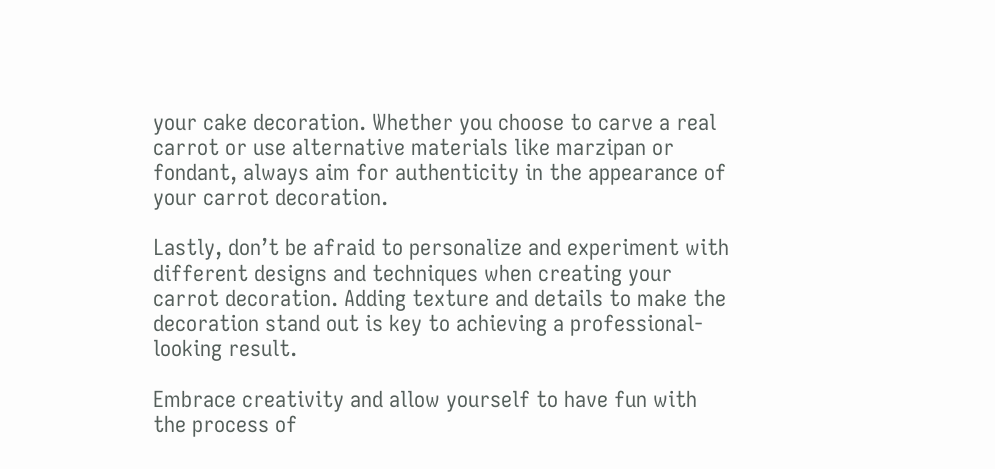your cake decoration. Whether you choose to carve a real carrot or use alternative materials like marzipan or fondant, always aim for authenticity in the appearance of your carrot decoration.

Lastly, don’t be afraid to personalize and experiment with different designs and techniques when creating your carrot decoration. Adding texture and details to make the decoration stand out is key to achieving a professional-looking result.

Embrace creativity and allow yourself to have fun with the process of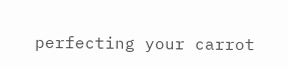perfecting your carrot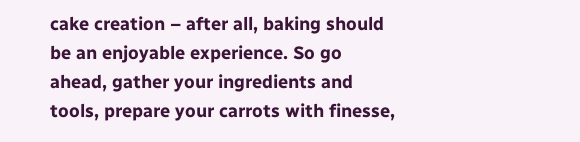cake creation – after all, baking should be an enjoyable experience. So go ahead, gather your ingredients and tools, prepare your carrots with finesse,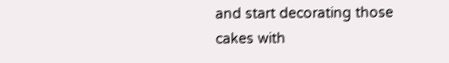and start decorating those cakes with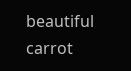beautiful carrot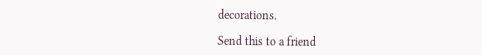decorations.

Send this to a friend